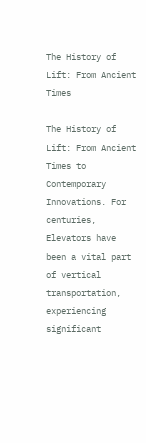The History of Lift: From Ancient Times

The History of Lift: From Ancient Times to Contemporary Innovations. For centuries, Elevators have been a vital part of vertical transportation, experiencing significant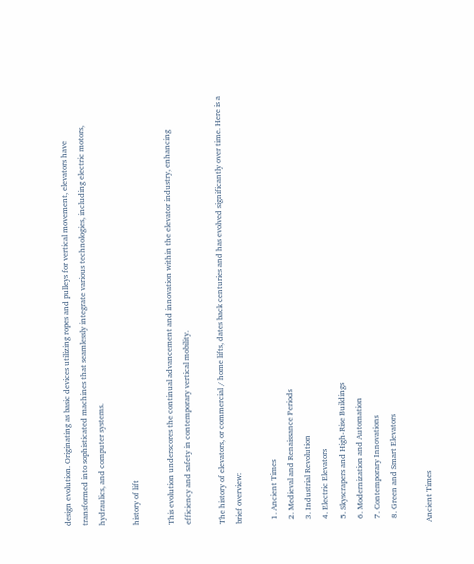design evolution. Originating as basic devices utilizing ropes and pulleys for vertical movement, elevators have transformed into sophisticated machines that seamlessly integrate various technologies, including electric motors, hydraulics, and computer systems.

history of lift

This evolution underscores the continual advancement and innovation within the elevator industry, enhancing efficiency and safety in contemporary vertical mobility.

The history of elevators, or commercial / home lifts, dates back centuries and has evolved significantly over time. Here is a brief overview:

  1. Ancient Times
  2. Medieval and Renaissance Periods
  3. Industrial Revolution
  4. Electric Elevators
  5. Skyscrapers and High-Rise Buildings
  6. Modernization and Automation
  7. Contemporary Innovations
  8. Green and Smart Elevators

Ancient Times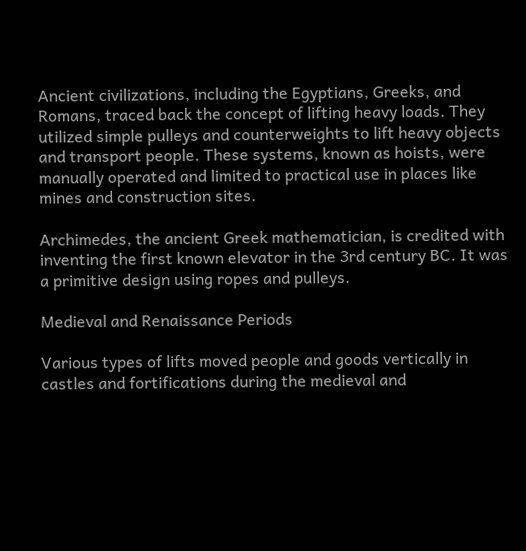Ancient civilizations, including the Egyptians, Greeks, and Romans, traced back the concept of lifting heavy loads. They utilized simple pulleys and counterweights to lift heavy objects and transport people. These systems, known as hoists, were manually operated and limited to practical use in places like mines and construction sites.

Archimedes, the ancient Greek mathematician, is credited with inventing the first known elevator in the 3rd century BC. It was a primitive design using ropes and pulleys.

Medieval and Renaissance Periods

Various types of lifts moved people and goods vertically in castles and fortifications during the medieval and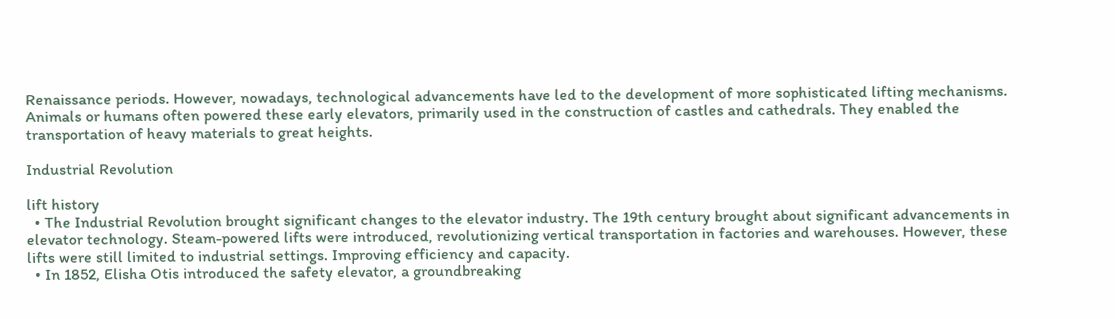Renaissance periods. However, nowadays, technological advancements have led to the development of more sophisticated lifting mechanisms. Animals or humans often powered these early elevators, primarily used in the construction of castles and cathedrals. They enabled the transportation of heavy materials to great heights.

Industrial Revolution

lift history
  • The Industrial Revolution brought significant changes to the elevator industry. The 19th century brought about significant advancements in elevator technology. Steam-powered lifts were introduced, revolutionizing vertical transportation in factories and warehouses. However, these lifts were still limited to industrial settings. Improving efficiency and capacity.
  • In 1852, Elisha Otis introduced the safety elevator, a groundbreaking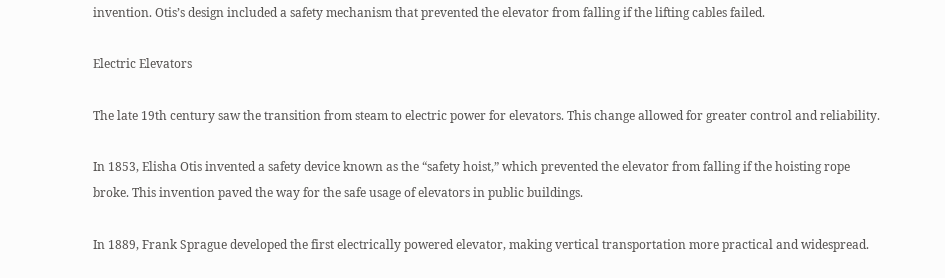invention. Otis’s design included a safety mechanism that prevented the elevator from falling if the lifting cables failed.

Electric Elevators

The late 19th century saw the transition from steam to electric power for elevators. This change allowed for greater control and reliability.

In 1853, Elisha Otis invented a safety device known as the “safety hoist,” which prevented the elevator from falling if the hoisting rope broke. This invention paved the way for the safe usage of elevators in public buildings.

In 1889, Frank Sprague developed the first electrically powered elevator, making vertical transportation more practical and widespread.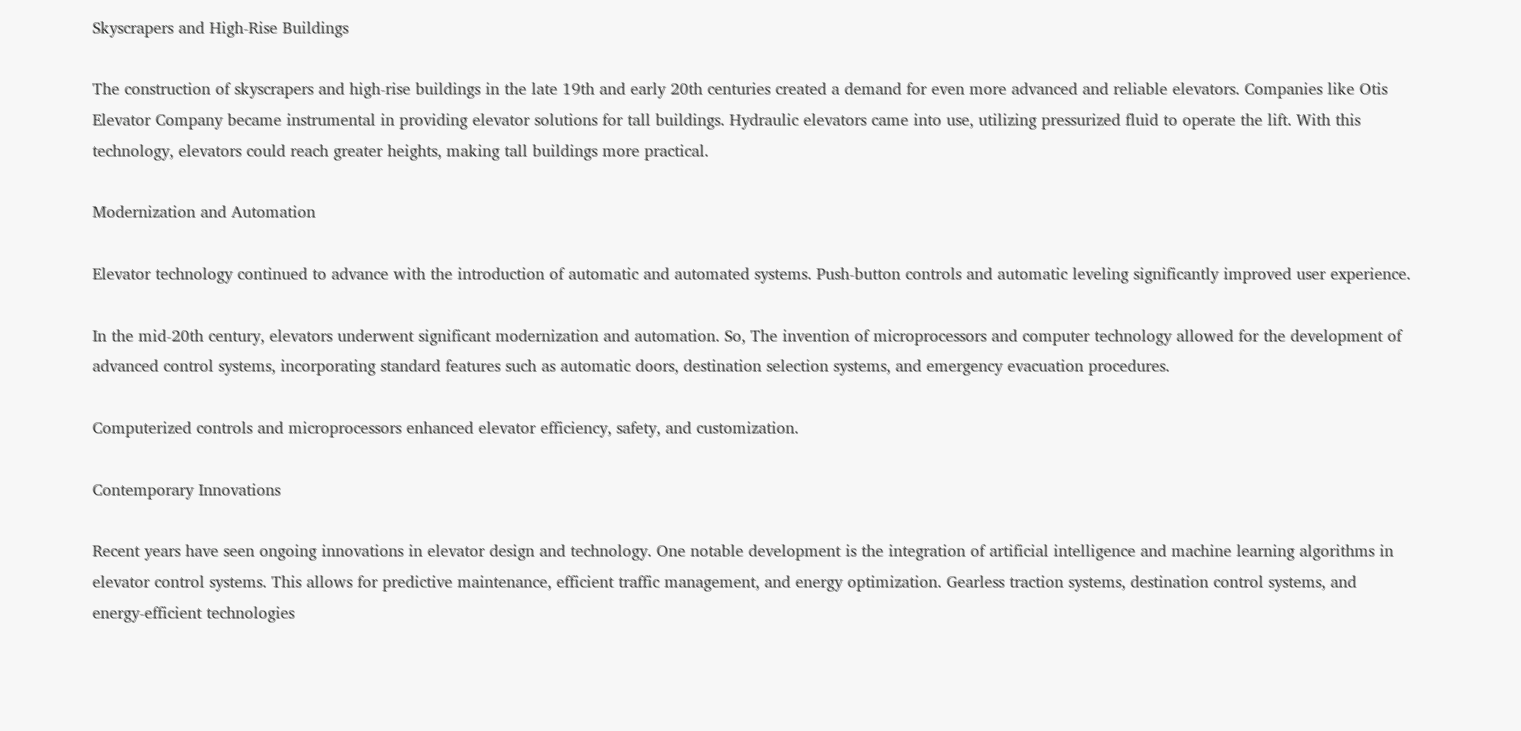Skyscrapers and High-Rise Buildings

The construction of skyscrapers and high-rise buildings in the late 19th and early 20th centuries created a demand for even more advanced and reliable elevators. Companies like Otis Elevator Company became instrumental in providing elevator solutions for tall buildings. Hydraulic elevators came into use, utilizing pressurized fluid to operate the lift. With this technology, elevators could reach greater heights, making tall buildings more practical.

Modernization and Automation

Elevator technology continued to advance with the introduction of automatic and automated systems. Push-button controls and automatic leveling significantly improved user experience.

In the mid-20th century, elevators underwent significant modernization and automation. So, The invention of microprocessors and computer technology allowed for the development of advanced control systems, incorporating standard features such as automatic doors, destination selection systems, and emergency evacuation procedures.

Computerized controls and microprocessors enhanced elevator efficiency, safety, and customization.

Contemporary Innovations

Recent years have seen ongoing innovations in elevator design and technology. One notable development is the integration of artificial intelligence and machine learning algorithms in elevator control systems. This allows for predictive maintenance, efficient traffic management, and energy optimization. Gearless traction systems, destination control systems, and energy-efficient technologies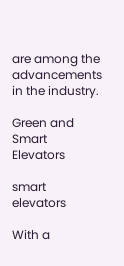are among the advancements in the industry.

Green and Smart Elevators

smart elevators

With a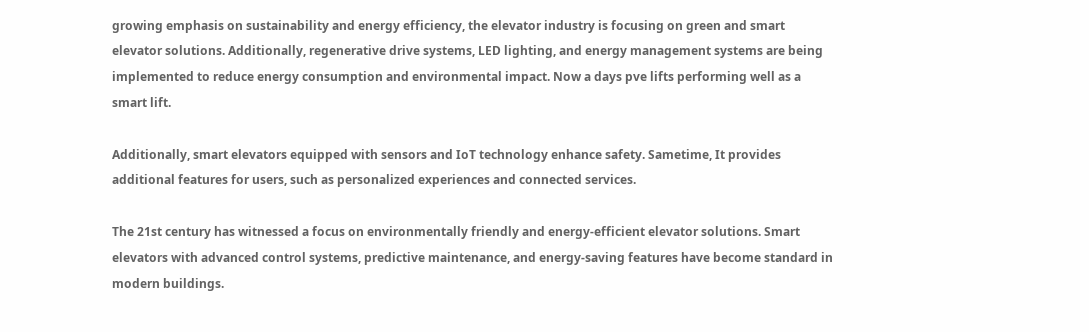growing emphasis on sustainability and energy efficiency, the elevator industry is focusing on green and smart elevator solutions. Additionally, regenerative drive systems, LED lighting, and energy management systems are being implemented to reduce energy consumption and environmental impact. Now a days pve lifts performing well as a smart lift.

Additionally, smart elevators equipped with sensors and IoT technology enhance safety. Sametime, It provides additional features for users, such as personalized experiences and connected services.

The 21st century has witnessed a focus on environmentally friendly and energy-efficient elevator solutions. Smart elevators with advanced control systems, predictive maintenance, and energy-saving features have become standard in modern buildings.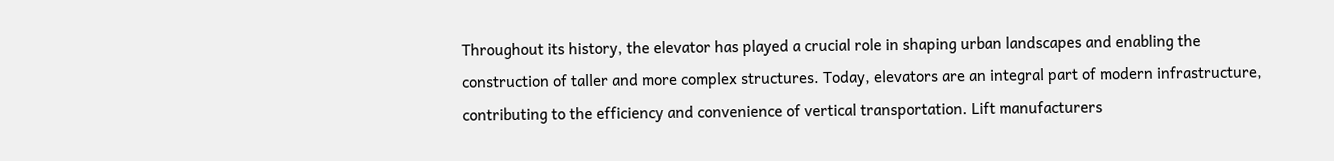Throughout its history, the elevator has played a crucial role in shaping urban landscapes and enabling the construction of taller and more complex structures. Today, elevators are an integral part of modern infrastructure, contributing to the efficiency and convenience of vertical transportation. Lift manufacturers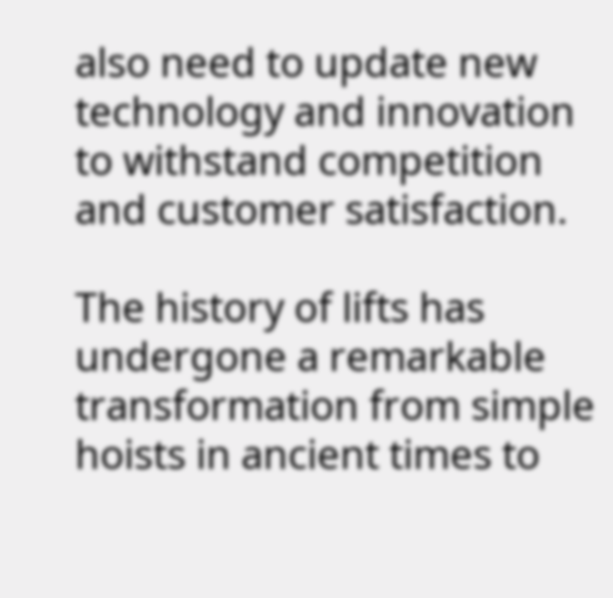also need to update new technology and innovation to withstand competition and customer satisfaction.

The history of lifts has undergone a remarkable transformation from simple hoists in ancient times to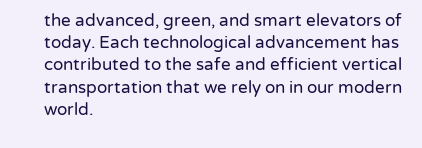the advanced, green, and smart elevators of today. Each technological advancement has contributed to the safe and efficient vertical transportation that we rely on in our modern world.